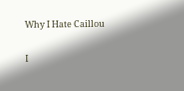Why I Hate Caillou

I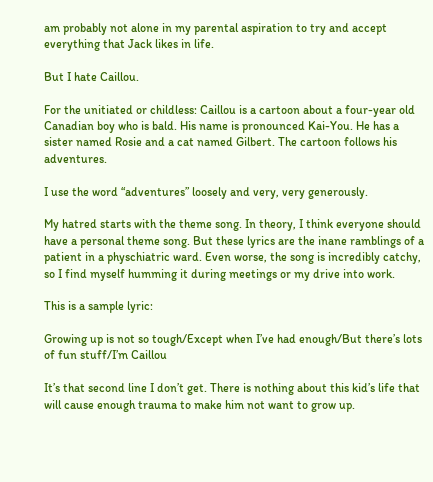am probably not alone in my parental aspiration to try and accept everything that Jack likes in life.

But I hate Caillou.

For the unitiated or childless: Caillou is a cartoon about a four-year old Canadian boy who is bald. His name is pronounced Kai-You. He has a sister named Rosie and a cat named Gilbert. The cartoon follows his adventures.

I use the word “adventures” loosely and very, very generously.

My hatred starts with the theme song. In theory, I think everyone should have a personal theme song. But these lyrics are the inane ramblings of a patient in a physchiatric ward. Even worse, the song is incredibly catchy, so I find myself humming it during meetings or my drive into work.

This is a sample lyric:

Growing up is not so tough/Except when I’ve had enough/But there’s lots of fun stuff/I’m Caillou

It’s that second line I don’t get. There is nothing about this kid’s life that will cause enough trauma to make him not want to grow up.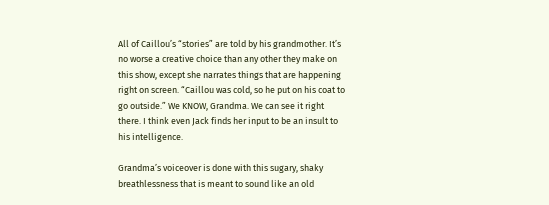All of Caillou’s “stories” are told by his grandmother. It’s no worse a creative choice than any other they make on this show, except she narrates things that are happening right on screen. “Caillou was cold, so he put on his coat to go outside.” We KNOW, Grandma. We can see it right there. I think even Jack finds her input to be an insult to his intelligence.

Grandma’s voiceover is done with this sugary, shaky breathlessness that is meant to sound like an old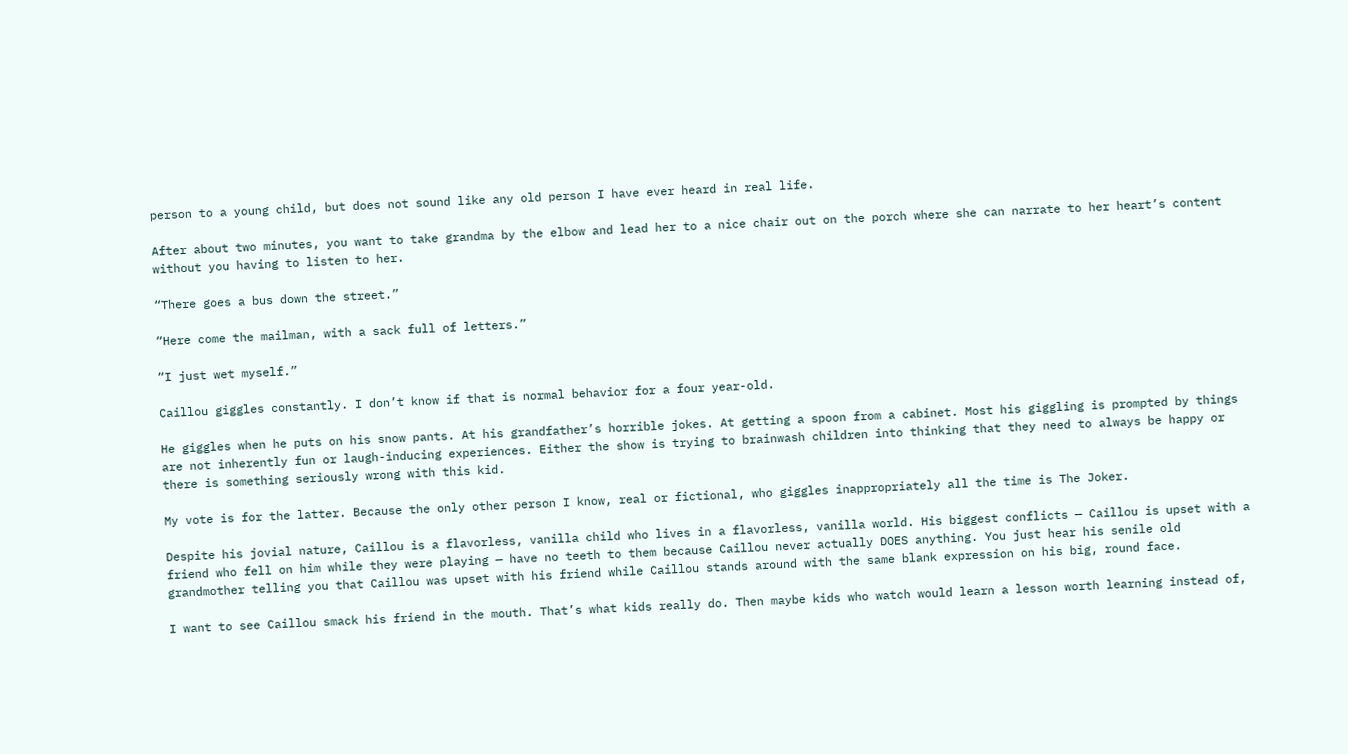person to a young child, but does not sound like any old person I have ever heard in real life.

After about two minutes, you want to take grandma by the elbow and lead her to a nice chair out on the porch where she can narrate to her heart’s content without you having to listen to her.

“There goes a bus down the street.”

“Here come the mailman, with a sack full of letters.”

“I just wet myself.”

Caillou giggles constantly. I don’t know if that is normal behavior for a four year-old.

He giggles when he puts on his snow pants. At his grandfather’s horrible jokes. At getting a spoon from a cabinet. Most his giggling is prompted by things are not inherently fun or laugh-inducing experiences. Either the show is trying to brainwash children into thinking that they need to always be happy or there is something seriously wrong with this kid.

My vote is for the latter. Because the only other person I know, real or fictional, who giggles inappropriately all the time is The Joker.

Despite his jovial nature, Caillou is a flavorless, vanilla child who lives in a flavorless, vanilla world. His biggest conflicts — Caillou is upset with a friend who fell on him while they were playing — have no teeth to them because Caillou never actually DOES anything. You just hear his senile old grandmother telling you that Caillou was upset with his friend while Caillou stands around with the same blank expression on his big, round face.

I want to see Caillou smack his friend in the mouth. That’s what kids really do. Then maybe kids who watch would learn a lesson worth learning instead of,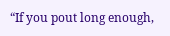“If you pout long enough,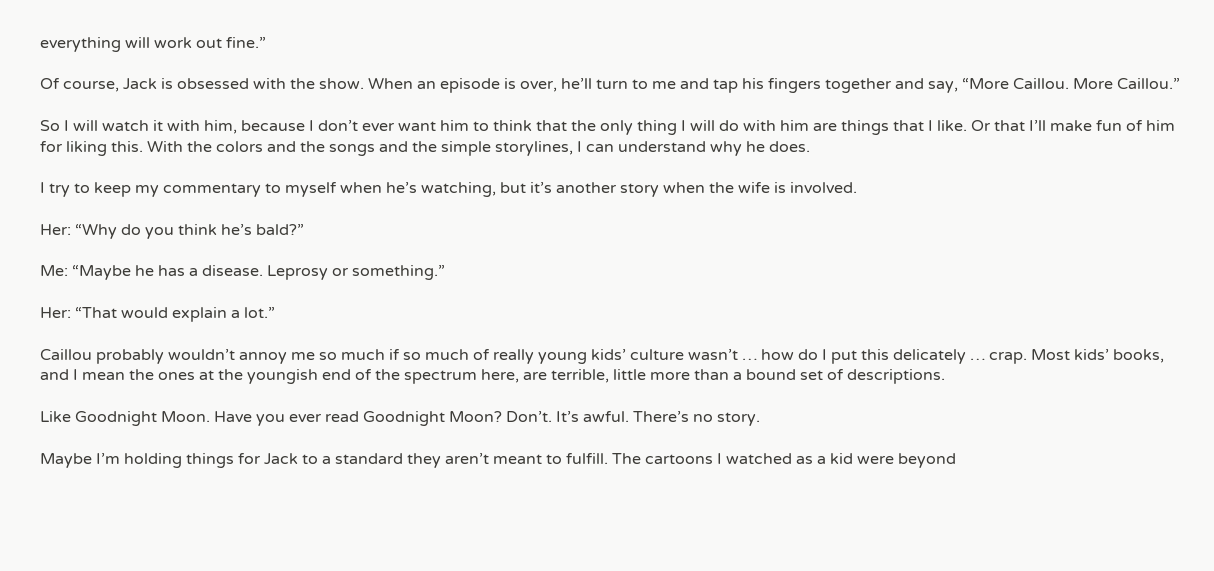everything will work out fine.”

Of course, Jack is obsessed with the show. When an episode is over, he’ll turn to me and tap his fingers together and say, “More Caillou. More Caillou.”

So I will watch it with him, because I don’t ever want him to think that the only thing I will do with him are things that I like. Or that I’ll make fun of him for liking this. With the colors and the songs and the simple storylines, I can understand why he does.

I try to keep my commentary to myself when he’s watching, but it’s another story when the wife is involved.

Her: “Why do you think he’s bald?”

Me: “Maybe he has a disease. Leprosy or something.”

Her: “That would explain a lot.”

Caillou probably wouldn’t annoy me so much if so much of really young kids’ culture wasn’t … how do I put this delicately … crap. Most kids’ books, and I mean the ones at the youngish end of the spectrum here, are terrible, little more than a bound set of descriptions.

Like Goodnight Moon. Have you ever read Goodnight Moon? Don’t. It’s awful. There’s no story.

Maybe I’m holding things for Jack to a standard they aren’t meant to fulfill. The cartoons I watched as a kid were beyond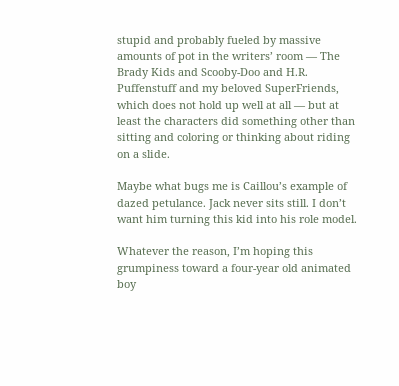stupid and probably fueled by massive amounts of pot in the writers’ room — The Brady Kids and Scooby-Doo and H.R. Puffenstuff and my beloved SuperFriends, which does not hold up well at all — but at least the characters did something other than sitting and coloring or thinking about riding on a slide.

Maybe what bugs me is Caillou’s example of dazed petulance. Jack never sits still. I don’t want him turning this kid into his role model.

Whatever the reason, I’m hoping this grumpiness toward a four-year old animated boy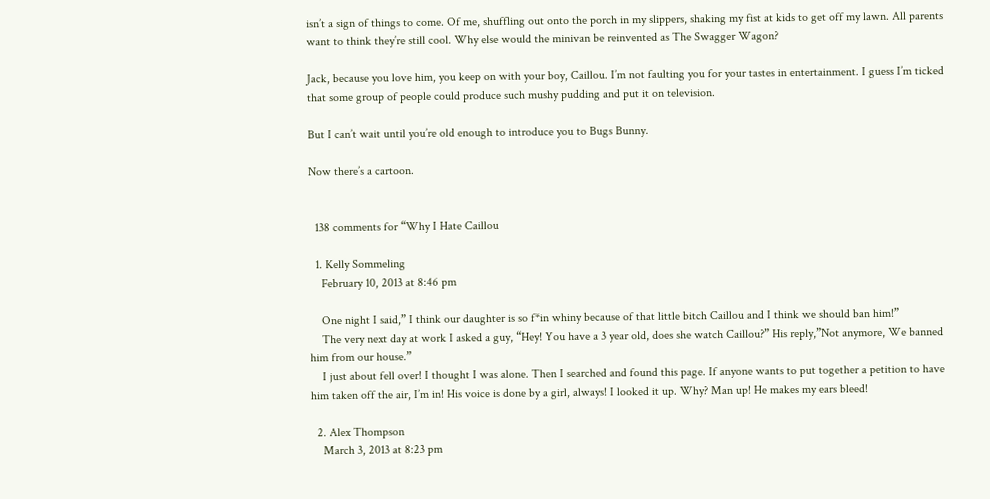isn’t a sign of things to come. Of me, shuffling out onto the porch in my slippers, shaking my fist at kids to get off my lawn. All parents want to think they’re still cool. Why else would the minivan be reinvented as The Swagger Wagon?

Jack, because you love him, you keep on with your boy, Caillou. I’m not faulting you for your tastes in entertainment. I guess I’m ticked that some group of people could produce such mushy pudding and put it on television.

But I can’t wait until you’re old enough to introduce you to Bugs Bunny.

Now there’s a cartoon.


  138 comments for “Why I Hate Caillou

  1. Kelly Sommeling
    February 10, 2013 at 8:46 pm

    One night I said,” I think our daughter is so f*in whiny because of that little bitch Caillou and I think we should ban him!”
    The very next day at work I asked a guy, “Hey! You have a 3 year old, does she watch Caillou?” His reply,”Not anymore, We banned him from our house.”
    I just about fell over! I thought I was alone. Then I searched and found this page. If anyone wants to put together a petition to have him taken off the air, I’m in! His voice is done by a girl, always! I looked it up. Why? Man up! He makes my ears bleed!

  2. Alex Thompson
    March 3, 2013 at 8:23 pm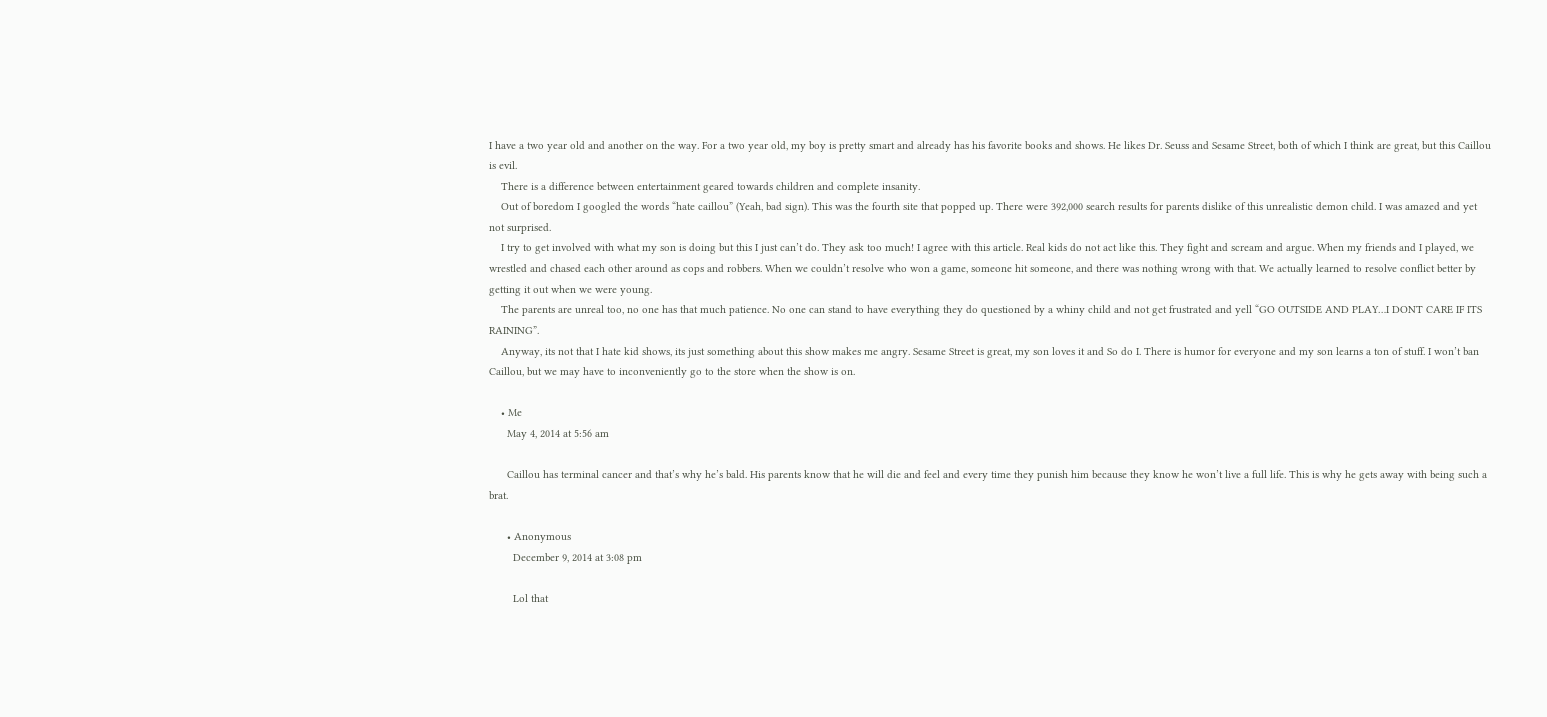I have a two year old and another on the way. For a two year old, my boy is pretty smart and already has his favorite books and shows. He likes Dr. Seuss and Sesame Street, both of which I think are great, but this Caillou is evil.
    There is a difference between entertainment geared towards children and complete insanity.
    Out of boredom I googled the words “hate caillou” (Yeah, bad sign). This was the fourth site that popped up. There were 392,000 search results for parents dislike of this unrealistic demon child. I was amazed and yet not surprised.
    I try to get involved with what my son is doing but this I just can’t do. They ask too much! I agree with this article. Real kids do not act like this. They fight and scream and argue. When my friends and I played, we wrestled and chased each other around as cops and robbers. When we couldn’t resolve who won a game, someone hit someone, and there was nothing wrong with that. We actually learned to resolve conflict better by getting it out when we were young.
    The parents are unreal too, no one has that much patience. No one can stand to have everything they do questioned by a whiny child and not get frustrated and yell “GO OUTSIDE AND PLAY…I DONT CARE IF ITS RAINING”.
    Anyway, its not that I hate kid shows, its just something about this show makes me angry. Sesame Street is great, my son loves it and So do I. There is humor for everyone and my son learns a ton of stuff. I won’t ban Caillou, but we may have to inconveniently go to the store when the show is on.

    • Me
      May 4, 2014 at 5:56 am

      Caillou has terminal cancer and that’s why he’s bald. His parents know that he will die and feel and every time they punish him because they know he won’t live a full life. This is why he gets away with being such a brat.

      • Anonymous
        December 9, 2014 at 3:08 pm

        Lol that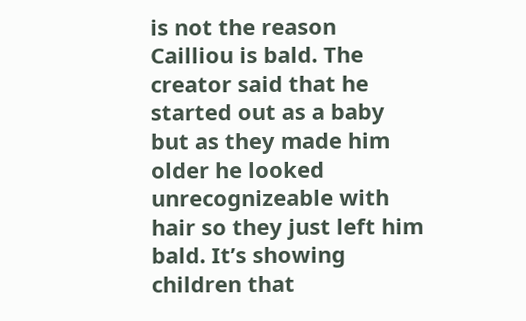is not the reason Cailliou is bald. The creator said that he started out as a baby but as they made him older he looked unrecognizeable with hair so they just left him bald. It’s showing children that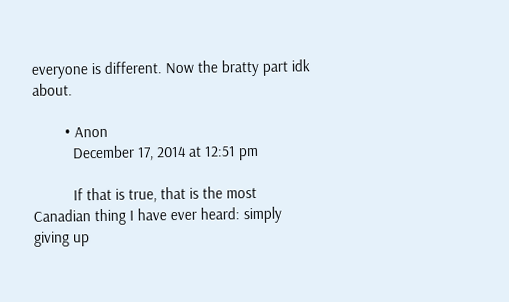everyone is different. Now the bratty part idk about.

        • Anon
          December 17, 2014 at 12:51 pm

          If that is true, that is the most Canadian thing I have ever heard: simply giving up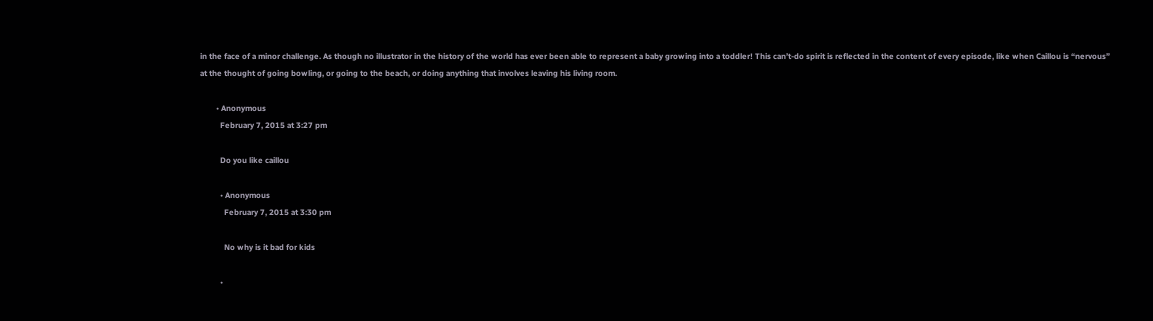in the face of a minor challenge. As though no illustrator in the history of the world has ever been able to represent a baby growing into a toddler! This can’t-do spirit is reflected in the content of every episode, like when Caillou is “nervous” at the thought of going bowling, or going to the beach, or doing anything that involves leaving his living room.

        • Anonymous
          February 7, 2015 at 3:27 pm

          Do you like caillou

          • Anonymous
            February 7, 2015 at 3:30 pm

            No why is it bad for kids

          •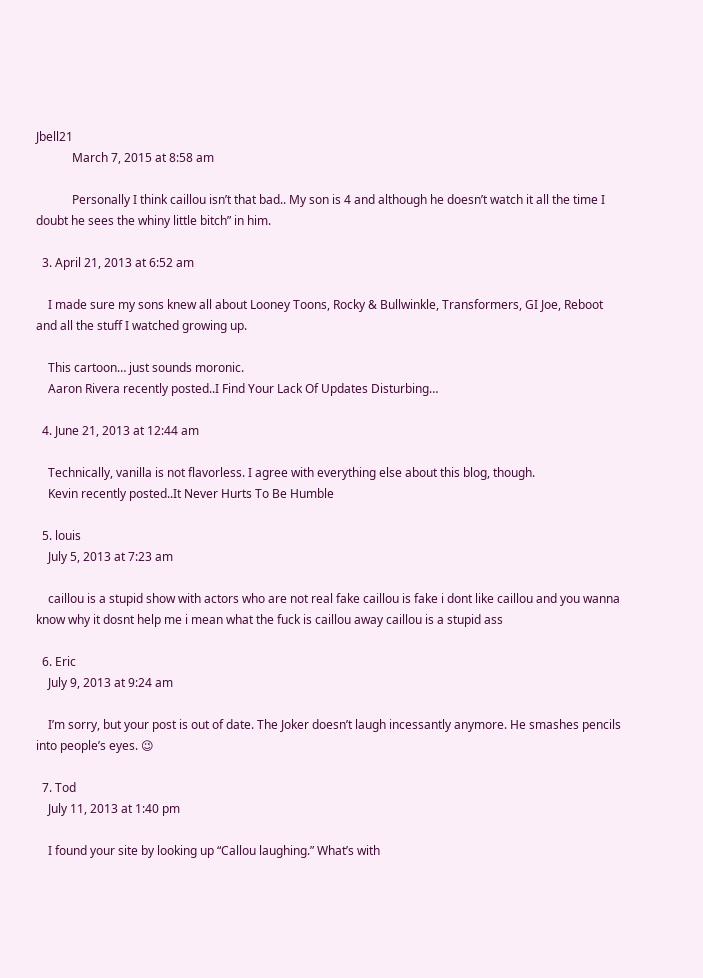Jbell21
            March 7, 2015 at 8:58 am

            Personally I think caillou isn’t that bad.. My son is 4 and although he doesn’t watch it all the time I doubt he sees the whiny little bitch” in him.

  3. April 21, 2013 at 6:52 am

    I made sure my sons knew all about Looney Toons, Rocky & Bullwinkle, Transformers, GI Joe, Reboot and all the stuff I watched growing up.

    This cartoon… just sounds moronic.
    Aaron Rivera recently posted..I Find Your Lack Of Updates Disturbing…

  4. June 21, 2013 at 12:44 am

    Technically, vanilla is not flavorless. I agree with everything else about this blog, though.
    Kevin recently posted..It Never Hurts To Be Humble

  5. louis
    July 5, 2013 at 7:23 am

    caillou is a stupid show with actors who are not real fake caillou is fake i dont like caillou and you wanna know why it dosnt help me i mean what the fuck is caillou away caillou is a stupid ass

  6. Eric
    July 9, 2013 at 9:24 am

    I’m sorry, but your post is out of date. The Joker doesn’t laugh incessantly anymore. He smashes pencils into people’s eyes. 😉

  7. Tod
    July 11, 2013 at 1:40 pm

    I found your site by looking up “Callou laughing.” What’s with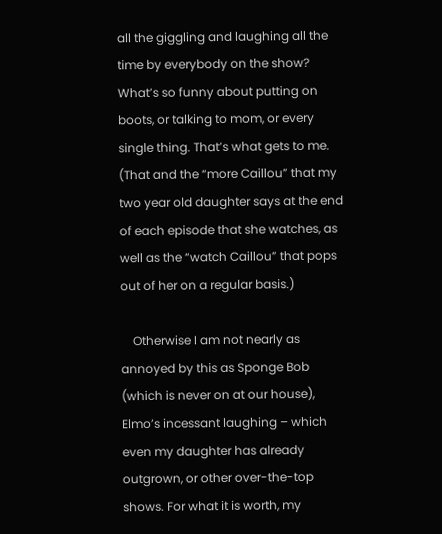all the giggling and laughing all the time by everybody on the show? What’s so funny about putting on boots, or talking to mom, or every single thing. That’s what gets to me. (That and the “more Caillou” that my two year old daughter says at the end of each episode that she watches, as well as the “watch Caillou” that pops out of her on a regular basis.)

    Otherwise I am not nearly as annoyed by this as Sponge Bob (which is never on at our house), Elmo’s incessant laughing – which even my daughter has already outgrown, or other over-the-top shows. For what it is worth, my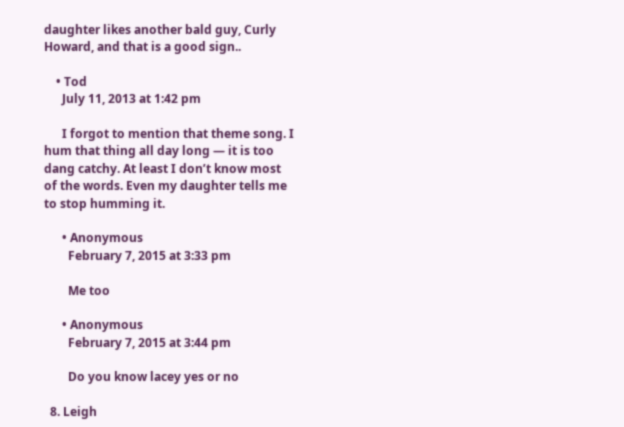daughter likes another bald guy, Curly Howard, and that is a good sign..

    • Tod
      July 11, 2013 at 1:42 pm

      I forgot to mention that theme song. I hum that thing all day long — it is too dang catchy. At least I don’t know most of the words. Even my daughter tells me to stop humming it.

      • Anonymous
        February 7, 2015 at 3:33 pm

        Me too

      • Anonymous
        February 7, 2015 at 3:44 pm

        Do you know lacey yes or no

  8. Leigh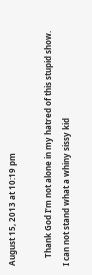August 15, 2013 at 10:19 pm

    Thank God I’m not alone in my hatred of this stupid show. I can not stand what a whiny sissy kid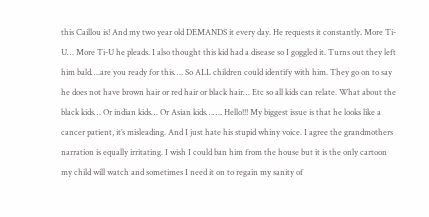this Caillou is! And my two year old DEMANDS it every day. He requests it constantly. More Ti-U… More Ti-U he pleads. I also thought this kid had a disease so I goggled it. Turns out they left him bald….are you ready for this…. So ALL children could identify with him. They go on to say he does not have brown hair or red hair or black hair… Etc so all kids can relate. What about the black kids… Or indian kids… Or Asian kids……. Hello!!! My biggest issue is that he looks like a cancer patient, it’s misleading. And I just hate his stupid whiny voice. I agree the grandmothers narration is equally irritating. I wish I could ban him from the house but it is the only cartoon my child will watch and sometimes I need it on to regain my sanity of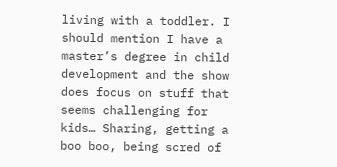living with a toddler. I should mention I have a master’s degree in child development and the show does focus on stuff that seems challenging for kids… Sharing, getting a boo boo, being scred of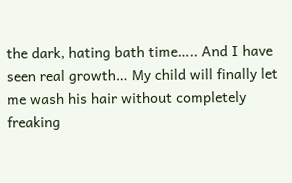the dark, hating bath time….. And I have seen real growth… My child will finally let me wash his hair without completely freaking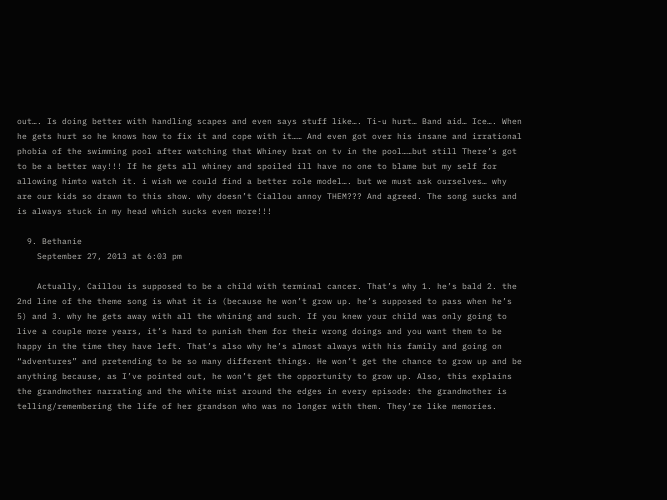out…. Is doing better with handling scapes and even says stuff like…. Ti-u hurt… Band aid… Ice…. When he gets hurt so he knows how to fix it and cope with it…… And even got over his insane and irrational phobia of the swimming pool after watching that Whiney brat on tv in the pool……but still There’s got to be a better way!!! If he gets all whiney and spoiled ill have no one to blame but my self for allowing himto watch it. i wish we could find a better role model…. but we must ask ourselves… why are our kids so drawn to this show. why doesn’t Ciallou annoy THEM??? And agreed. The song sucks and is always stuck in my head which sucks even more!!!

  9. Bethanie
    September 27, 2013 at 6:03 pm

    Actually, Caillou is supposed to be a child with terminal cancer. That’s why 1. he’s bald 2. the 2nd line of the theme song is what it is (because he won’t grow up. he’s supposed to pass when he’s 5) and 3. why he gets away with all the whining and such. If you knew your child was only going to live a couple more years, it’s hard to punish them for their wrong doings and you want them to be happy in the time they have left. That’s also why he’s almost always with his family and going on “adventures” and pretending to be so many different things. He won’t get the chance to grow up and be anything because, as I’ve pointed out, he won’t get the opportunity to grow up. Also, this explains the grandmother narrating and the white mist around the edges in every episode: the grandmother is telling/remembering the life of her grandson who was no longer with them. They’re like memories.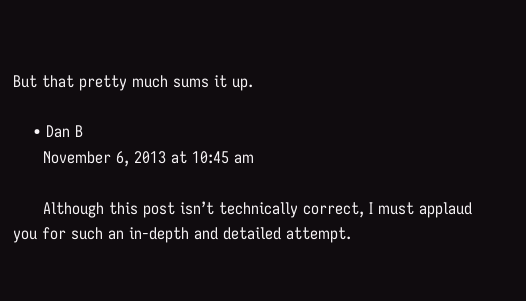But that pretty much sums it up.

    • Dan B
      November 6, 2013 at 10:45 am

      Although this post isn’t technically correct, I must applaud you for such an in-depth and detailed attempt.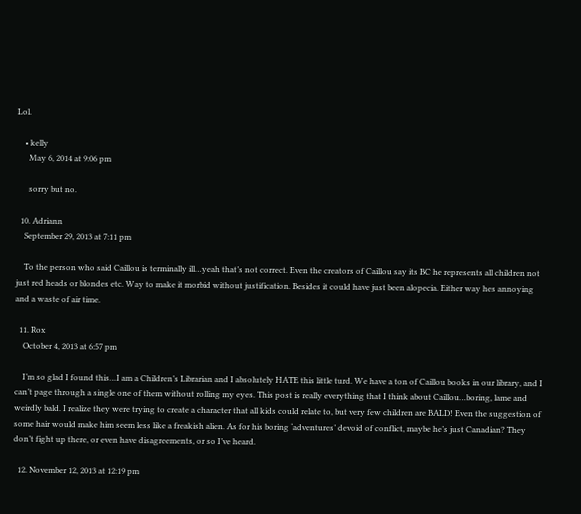Lol.

    • kelly
      May 6, 2014 at 9:06 pm

      sorry but no.

  10. Adriann
    September 29, 2013 at 7:11 pm

    To the person who said Caillou is terminally ill…yeah that’s not correct. Even the creators of Caillou say its BC he represents all children not just red heads or blondes etc. Way to make it morbid without justification. Besides it could have just been alopecia. Either way hes annoying and a waste of air time.

  11. Rox
    October 4, 2013 at 6:57 pm

    I’m so glad I found this…I am a Children’s Librarian and I absolutely HATE this little turd. We have a ton of Caillou books in our library, and I can’t page through a single one of them without rolling my eyes. This post is really everything that I think about Caillou…boring, lame and weirdly bald. I realize they were trying to create a character that all kids could relate to, but very few children are BALD! Even the suggestion of some hair would make him seem less like a freakish alien. As for his boring ‘adventures’ devoid of conflict, maybe he’s just Canadian? They don’t fight up there, or even have disagreements, or so I’ve heard.

  12. November 12, 2013 at 12:19 pm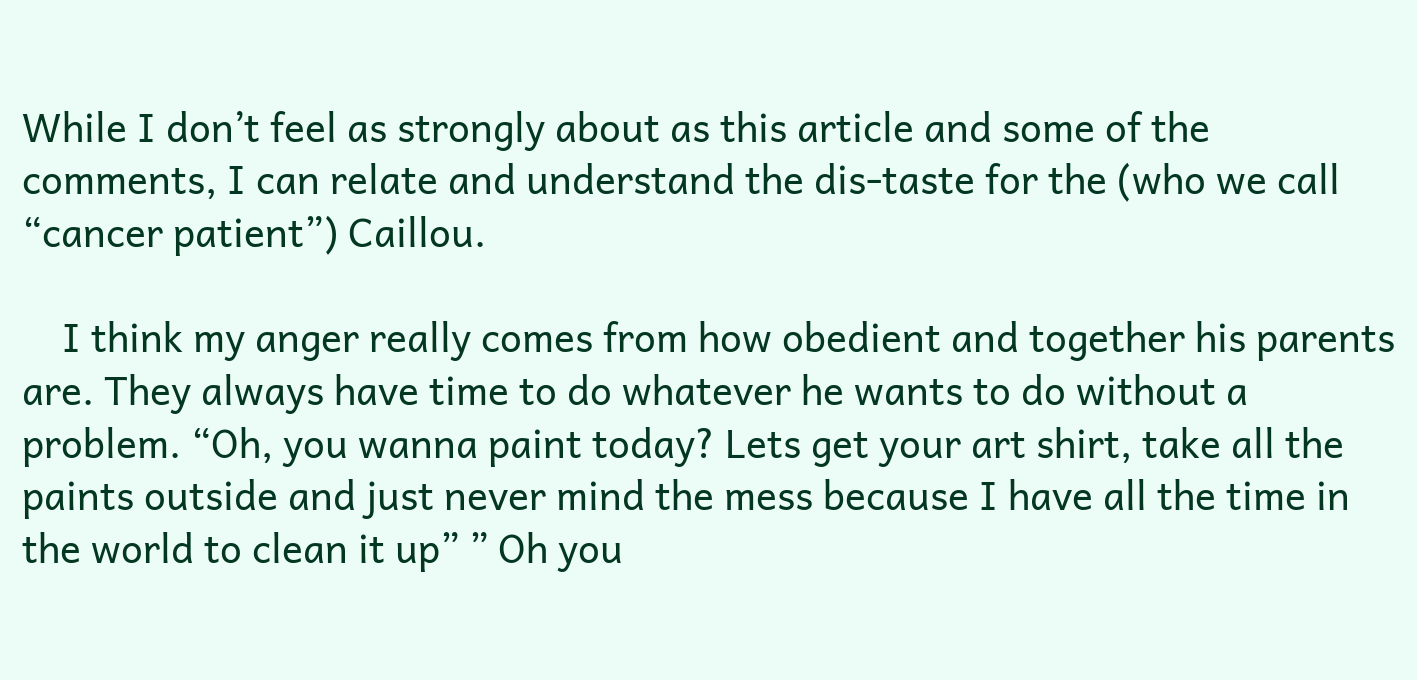While I don’t feel as strongly about as this article and some of the comments, I can relate and understand the dis-taste for the (who we call “cancer patient”) Caillou.

    I think my anger really comes from how obedient and together his parents are. They always have time to do whatever he wants to do without a problem. “Oh, you wanna paint today? Lets get your art shirt, take all the paints outside and just never mind the mess because I have all the time in the world to clean it up” ” Oh you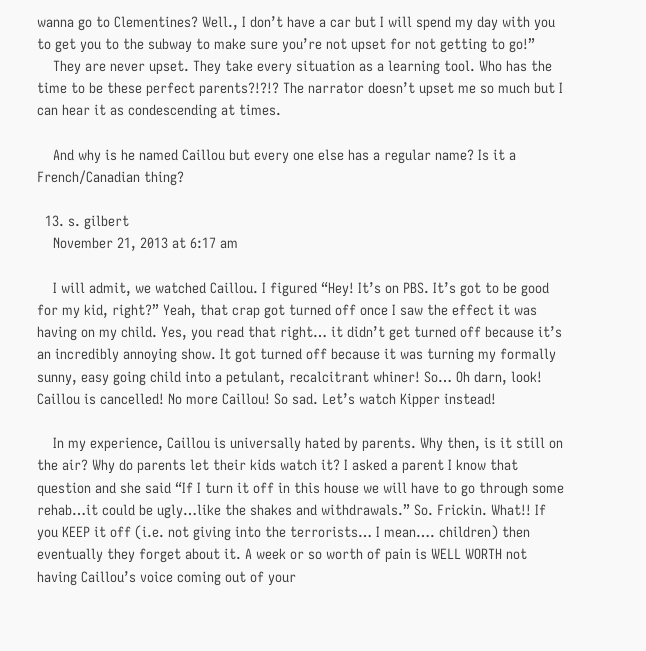wanna go to Clementines? Well., I don’t have a car but I will spend my day with you to get you to the subway to make sure you’re not upset for not getting to go!”
    They are never upset. They take every situation as a learning tool. Who has the time to be these perfect parents?!?!? The narrator doesn’t upset me so much but I can hear it as condescending at times.

    And why is he named Caillou but every one else has a regular name? Is it a French/Canadian thing?

  13. s. gilbert
    November 21, 2013 at 6:17 am

    I will admit, we watched Caillou. I figured “Hey! It’s on PBS. It’s got to be good for my kid, right?” Yeah, that crap got turned off once I saw the effect it was having on my child. Yes, you read that right… it didn’t get turned off because it’s an incredibly annoying show. It got turned off because it was turning my formally sunny, easy going child into a petulant, recalcitrant whiner! So… Oh darn, look! Caillou is cancelled! No more Caillou! So sad. Let’s watch Kipper instead!

    In my experience, Caillou is universally hated by parents. Why then, is it still on the air? Why do parents let their kids watch it? I asked a parent I know that question and she said “If I turn it off in this house we will have to go through some rehab…it could be ugly…like the shakes and withdrawals.” So. Frickin. What!! If you KEEP it off (i.e. not giving into the terrorists… I mean…. children) then eventually they forget about it. A week or so worth of pain is WELL WORTH not having Caillou’s voice coming out of your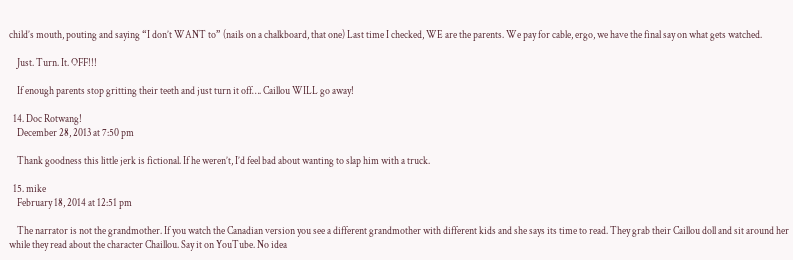child’s mouth, pouting and saying “I don’t WANT to” (nails on a chalkboard, that one) Last time I checked, WE are the parents. We pay for cable, ergo, we have the final say on what gets watched.

    Just. Turn. It. OFF!!!

    If enough parents stop gritting their teeth and just turn it off…. Caillou WILL go away!

  14. Doc Rotwang!
    December 28, 2013 at 7:50 pm

    Thank goodness this little jerk is fictional. If he weren’t, I’d feel bad about wanting to slap him with a truck.

  15. mike
    February 18, 2014 at 12:51 pm

    The narrator is not the grandmother. If you watch the Canadian version you see a different grandmother with different kids and she says its time to read. They grab their Caillou doll and sit around her while they read about the character Chaillou. Say it on YouTube. No idea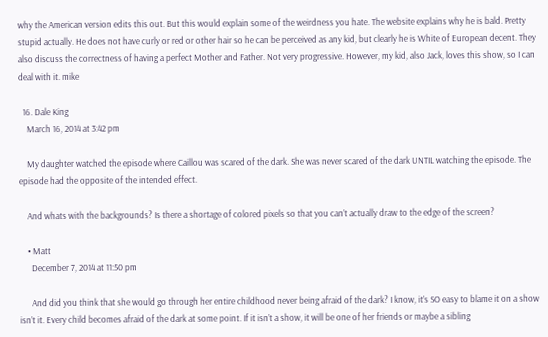why the American version edits this out. But this would explain some of the weirdness you hate. The website explains why he is bald. Pretty stupid actually. He does not have curly or red or other hair so he can be perceived as any kid, but clearly he is White of European decent. They also discuss the correctness of having a perfect Mother and Father. Not very progressive. However, my kid, also Jack, loves this show, so I can deal with it. mike

  16. Dale King
    March 16, 2014 at 3:42 pm

    My daughter watched the episode where Caillou was scared of the dark. She was never scared of the dark UNTIL watching the episode. The episode had the opposite of the intended effect.

    And whats with the backgrounds? Is there a shortage of colored pixels so that you can’t actually draw to the edge of the screen?

    • Matt
      December 7, 2014 at 11:50 pm

      And did you think that she would go through her entire childhood never being afraid of the dark? I know, it’s SO easy to blame it on a show isn’t it. Every child becomes afraid of the dark at some point. If it isn’t a show, it will be one of her friends or maybe a sibling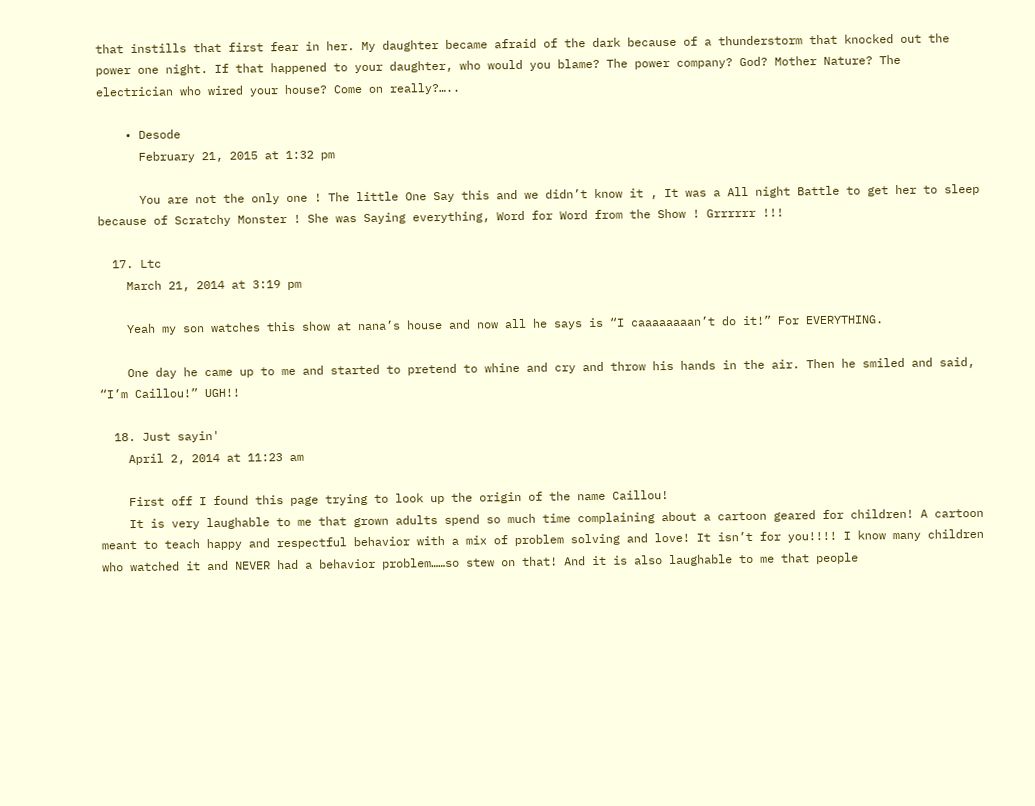that instills that first fear in her. My daughter became afraid of the dark because of a thunderstorm that knocked out the power one night. If that happened to your daughter, who would you blame? The power company? God? Mother Nature? The electrician who wired your house? Come on really?…..

    • Desode
      February 21, 2015 at 1:32 pm

      You are not the only one ! The little One Say this and we didn’t know it , It was a All night Battle to get her to sleep because of Scratchy Monster ! She was Saying everything, Word for Word from the Show ! Grrrrrr !!!

  17. Ltc
    March 21, 2014 at 3:19 pm

    Yeah my son watches this show at nana’s house and now all he says is “I caaaaaaaan’t do it!” For EVERYTHING.

    One day he came up to me and started to pretend to whine and cry and throw his hands in the air. Then he smiled and said, “I’m Caillou!” UGH!!

  18. Just sayin'
    April 2, 2014 at 11:23 am

    First off I found this page trying to look up the origin of the name Caillou!
    It is very laughable to me that grown adults spend so much time complaining about a cartoon geared for children! A cartoon meant to teach happy and respectful behavior with a mix of problem solving and love! It isn’t for you!!!! I know many children who watched it and NEVER had a behavior problem……so stew on that! And it is also laughable to me that people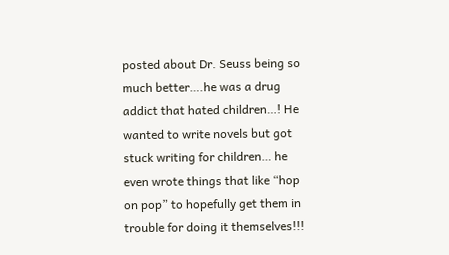posted about Dr. Seuss being so much better….he was a drug addict that hated children…! He wanted to write novels but got stuck writing for children… he even wrote things that like “hop on pop” to hopefully get them in trouble for doing it themselves!!!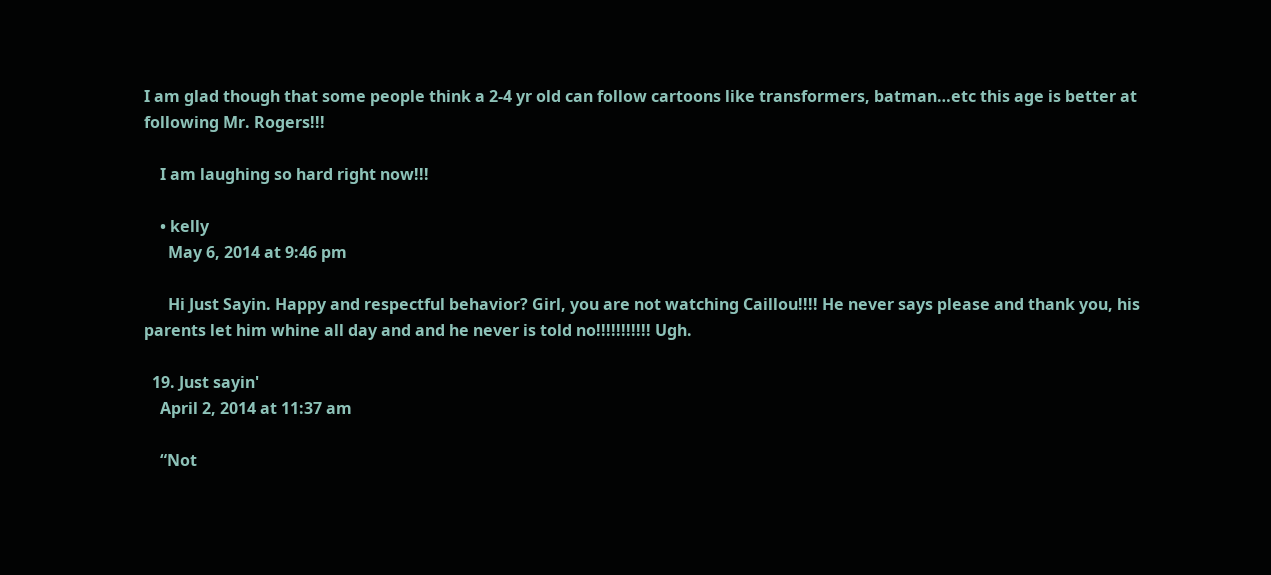I am glad though that some people think a 2-4 yr old can follow cartoons like transformers, batman…etc this age is better at following Mr. Rogers!!!

    I am laughing so hard right now!!!

    • kelly
      May 6, 2014 at 9:46 pm

      Hi Just Sayin. Happy and respectful behavior? Girl, you are not watching Caillou!!!! He never says please and thank you, his parents let him whine all day and and he never is told no!!!!!!!!!!! Ugh.

  19. Just sayin'
    April 2, 2014 at 11:37 am

    “Not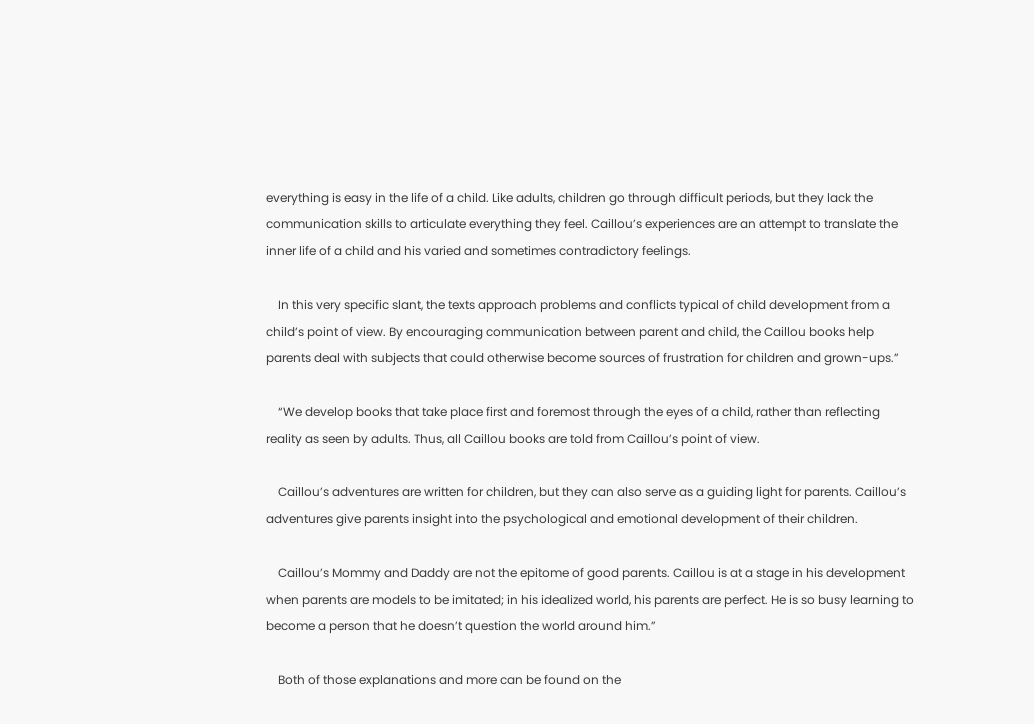everything is easy in the life of a child. Like adults, children go through difficult periods, but they lack the communication skills to articulate everything they feel. Caillou’s experiences are an attempt to translate the inner life of a child and his varied and sometimes contradictory feelings.

    In this very specific slant, the texts approach problems and conflicts typical of child development from a child’s point of view. By encouraging communication between parent and child, the Caillou books help parents deal with subjects that could otherwise become sources of frustration for children and grown-ups.”

    “We develop books that take place first and foremost through the eyes of a child, rather than reflecting reality as seen by adults. Thus, all Caillou books are told from Caillou’s point of view.

    Caillou’s adventures are written for children, but they can also serve as a guiding light for parents. Caillou’s adventures give parents insight into the psychological and emotional development of their children.

    Caillou’s Mommy and Daddy are not the epitome of good parents. Caillou is at a stage in his development when parents are models to be imitated; in his idealized world, his parents are perfect. He is so busy learning to become a person that he doesn’t question the world around him.”

    Both of those explanations and more can be found on the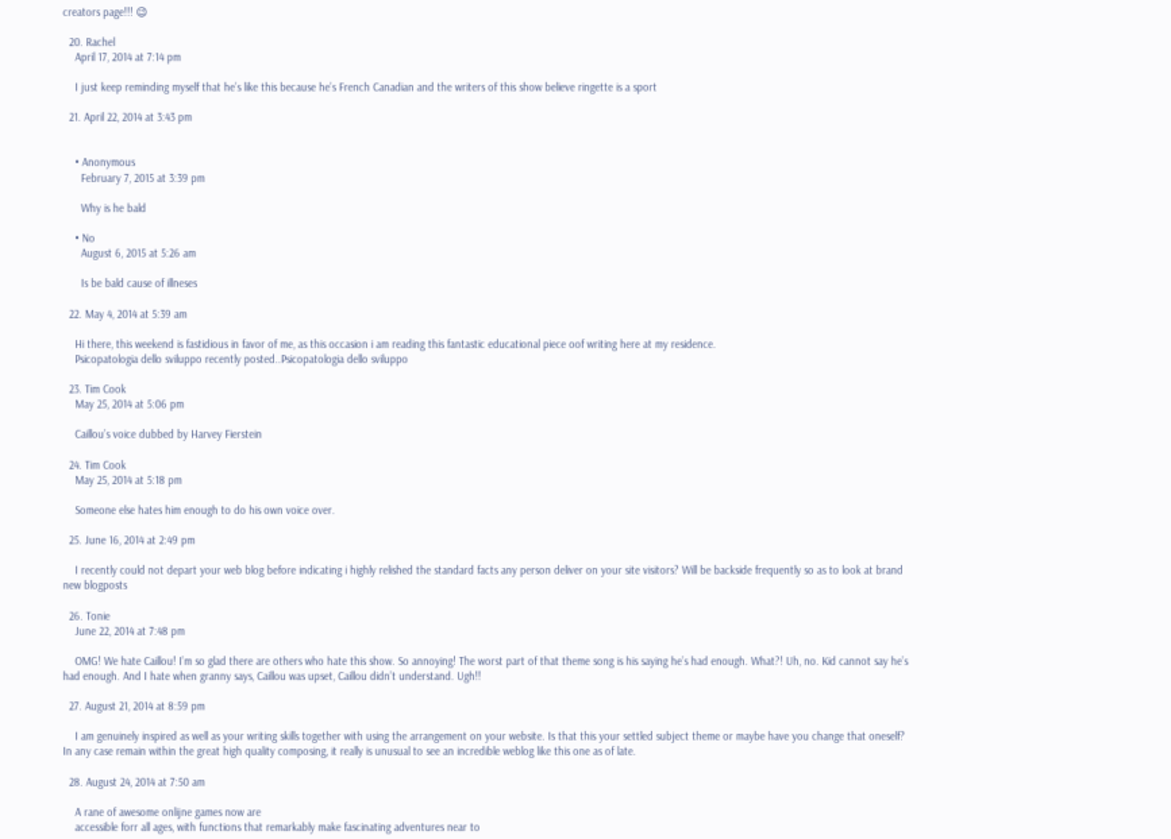creators page!!! 😉

  20. Rachel
    April 17, 2014 at 7:14 pm

    I just keep reminding myself that he’s like this because he’s French Canadian and the writers of this show believe ringette is a sport

  21. April 22, 2014 at 3:43 pm


    • Anonymous
      February 7, 2015 at 3:39 pm

      Why is he bald

    • No
      August 6, 2015 at 5:26 am

      Is be bald cause of illneses

  22. May 4, 2014 at 5:39 am

    Hi there, this weekend is fastidious in favor of me, as this occasion i am reading this fantastic educational piece oof writing here at my residence.
    Psicopatologia dello sviluppo recently posted..Psicopatologia dello sviluppo

  23. Tim Cook
    May 25, 2014 at 5:06 pm

    Caillou’s voice dubbed by Harvey Fierstein

  24. Tim Cook
    May 25, 2014 at 5:18 pm

    Someone else hates him enough to do his own voice over.

  25. June 16, 2014 at 2:49 pm

    I recently could not depart your web blog before indicating i highly relished the standard facts any person deliver on your site visitors? Will be backside frequently so as to look at brand new blogposts

  26. Tonie
    June 22, 2014 at 7:48 pm

    OMG! We hate Caillou! I’m so glad there are others who hate this show. So annoying! The worst part of that theme song is his saying he’s had enough. What?! Uh, no. Kid cannot say he’s had enough. And I hate when granny says, Caillou was upset, Caillou didn’t understand. Ugh!!

  27. August 21, 2014 at 8:59 pm

    I am genuinely inspired as well as your writing skills together with using the arrangement on your website. Is that this your settled subject theme or maybe have you change that oneself? In any case remain within the great high quality composing, it really is unusual to see an incredible weblog like this one as of late.

  28. August 24, 2014 at 7:50 am

    A rane of awesome onlijne games now are
    accessible forr all ages, with functions that remarkably make fascinating adventures near to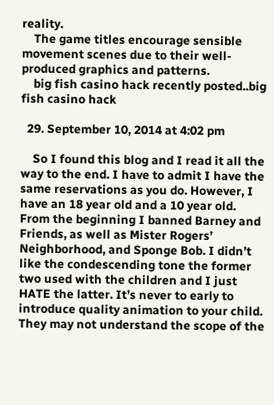reality.
    The game titles encourage sensible movement scenes due to their well-produced graphics and patterns.
    big fish casino hack recently posted..big fish casino hack

  29. September 10, 2014 at 4:02 pm

    So I found this blog and I read it all the way to the end. I have to admit I have the same reservations as you do. However, I have an 18 year old and a 10 year old. From the beginning I banned Barney and Friends, as well as Mister Rogers’ Neighborhood, and Sponge Bob. I didn’t like the condescending tone the former two used with the children and I just HATE the latter. It’s never to early to introduce quality animation to your child. They may not understand the scope of the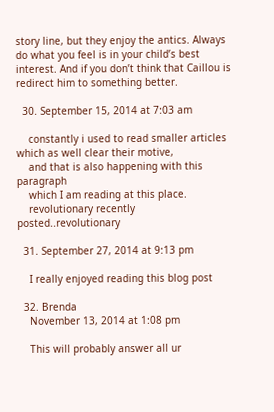story line, but they enjoy the antics. Always do what you feel is in your child’s best interest. And if you don’t think that Caillou is redirect him to something better.

  30. September 15, 2014 at 7:03 am

    constantly i used to read smaller articles which as well clear their motive,
    and that is also happening with this paragraph
    which I am reading at this place.
    revolutionary recently posted..revolutionary

  31. September 27, 2014 at 9:13 pm

    I really enjoyed reading this blog post

  32. Brenda
    November 13, 2014 at 1:08 pm

    This will probably answer all ur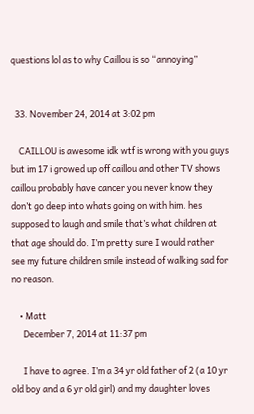questions lol as to why Caillou is so “annoying”


  33. November 24, 2014 at 3:02 pm

    CAILLOU is awesome idk wtf is wrong with you guys but im 17 i growed up off caillou and other TV shows caillou probably have cancer you never know they don’t go deep into whats going on with him. hes supposed to laugh and smile that’s what children at that age should do. I’m pretty sure I would rather see my future children smile instead of walking sad for no reason.

    • Matt
      December 7, 2014 at 11:37 pm

      I have to agree. I’m a 34 yr old father of 2 (a 10 yr old boy and a 6 yr old girl) and my daughter loves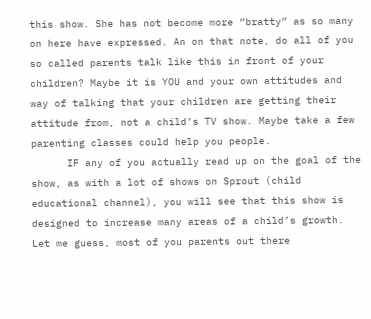this show. She has not become more “bratty” as so many on here have expressed. An on that note, do all of you so called parents talk like this in front of your children? Maybe it is YOU and your own attitudes and way of talking that your children are getting their attitude from, not a child’s TV show. Maybe take a few parenting classes could help you people.
      IF any of you actually read up on the goal of the show, as with a lot of shows on Sprout (child educational channel), you will see that this show is designed to increase many areas of a child’s growth. Let me guess, most of you parents out there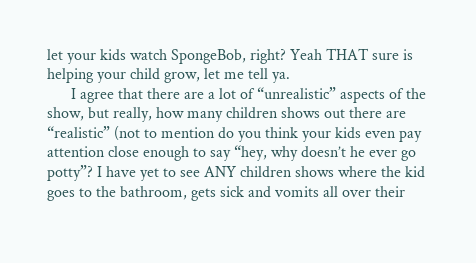let your kids watch SpongeBob, right? Yeah THAT sure is helping your child grow, let me tell ya.
      I agree that there are a lot of “unrealistic” aspects of the show, but really, how many children shows out there are “realistic” (not to mention do you think your kids even pay attention close enough to say “hey, why doesn’t he ever go potty”? I have yet to see ANY children shows where the kid goes to the bathroom, gets sick and vomits all over their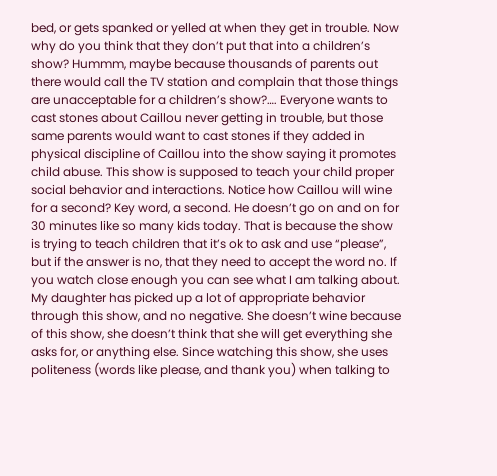bed, or gets spanked or yelled at when they get in trouble. Now why do you think that they don’t put that into a children’s show? Hummm, maybe because thousands of parents out there would call the TV station and complain that those things are unacceptable for a children’s show?…. Everyone wants to cast stones about Caillou never getting in trouble, but those same parents would want to cast stones if they added in physical discipline of Caillou into the show saying it promotes child abuse. This show is supposed to teach your child proper social behavior and interactions. Notice how Caillou will wine for a second? Key word, a second. He doesn’t go on and on for 30 minutes like so many kids today. That is because the show is trying to teach children that it’s ok to ask and use “please”, but if the answer is no, that they need to accept the word no. If you watch close enough you can see what I am talking about. My daughter has picked up a lot of appropriate behavior through this show, and no negative. She doesn’t wine because of this show, she doesn’t think that she will get everything she asks for, or anything else. Since watching this show, she uses politeness (words like please, and thank you) when talking to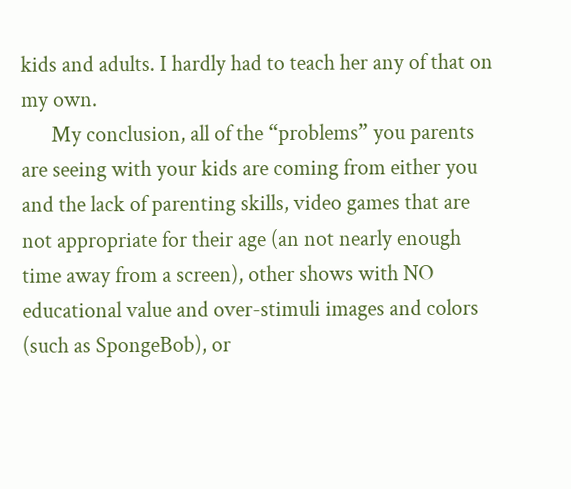kids and adults. I hardly had to teach her any of that on my own.
      My conclusion, all of the “problems” you parents are seeing with your kids are coming from either you and the lack of parenting skills, video games that are not appropriate for their age (an not nearly enough time away from a screen), other shows with NO educational value and over-stimuli images and colors (such as SpongeBob), or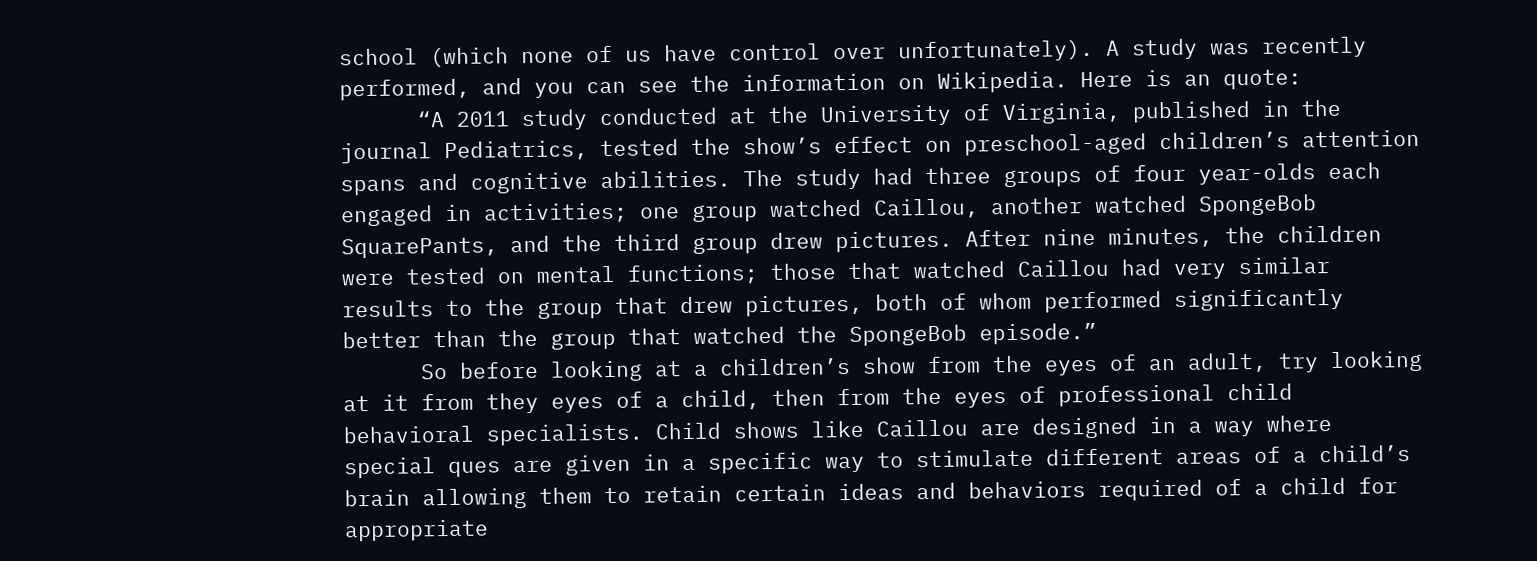school (which none of us have control over unfortunately). A study was recently performed, and you can see the information on Wikipedia. Here is an quote:
      “A 2011 study conducted at the University of Virginia, published in the journal Pediatrics, tested the show’s effect on preschool-aged children’s attention spans and cognitive abilities. The study had three groups of four year-olds each engaged in activities; one group watched Caillou, another watched SpongeBob SquarePants, and the third group drew pictures. After nine minutes, the children were tested on mental functions; those that watched Caillou had very similar results to the group that drew pictures, both of whom performed significantly better than the group that watched the SpongeBob episode.”
      So before looking at a children’s show from the eyes of an adult, try looking at it from they eyes of a child, then from the eyes of professional child behavioral specialists. Child shows like Caillou are designed in a way where special ques are given in a specific way to stimulate different areas of a child’s brain allowing them to retain certain ideas and behaviors required of a child for appropriate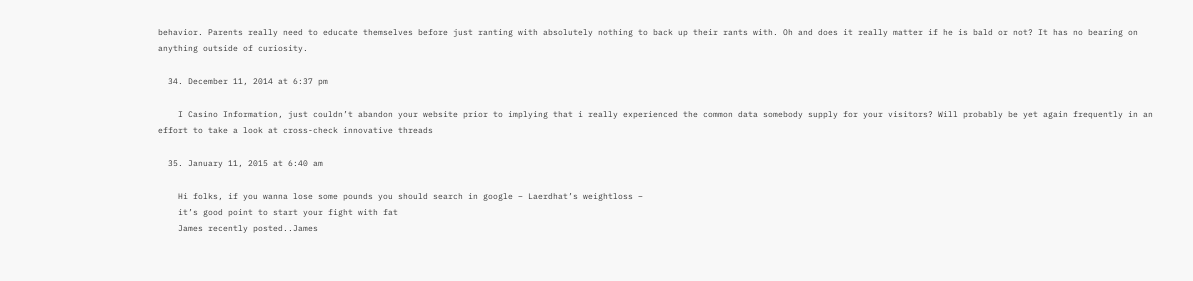behavior. Parents really need to educate themselves before just ranting with absolutely nothing to back up their rants with. Oh and does it really matter if he is bald or not? It has no bearing on anything outside of curiosity.

  34. December 11, 2014 at 6:37 pm

    I Casino Information, just couldn’t abandon your website prior to implying that i really experienced the common data somebody supply for your visitors? Will probably be yet again frequently in an effort to take a look at cross-check innovative threads

  35. January 11, 2015 at 6:40 am

    Hi folks, if you wanna lose some pounds you should search in google – Laerdhat’s weightloss –
    it’s good point to start your fight with fat
    James recently posted..James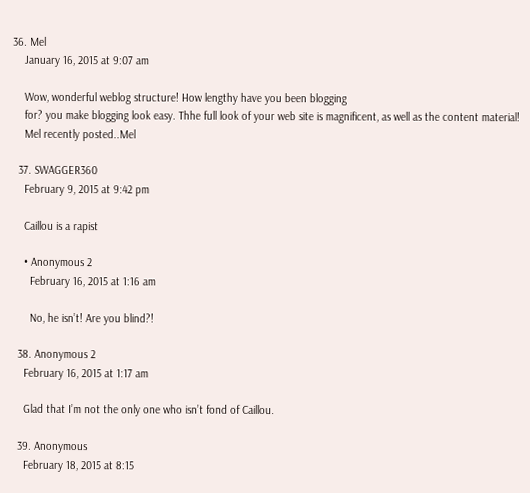36. Mel
    January 16, 2015 at 9:07 am

    Wow, wonderful weblog structure! How lengthy have you been blogging
    for? you make blogging look easy. Thhe full look of your web site is magnificent, as well as the content material!
    Mel recently posted..Mel

  37. SWAGGER360
    February 9, 2015 at 9:42 pm

    Caillou is a rapist

    • Anonymous 2
      February 16, 2015 at 1:16 am

      No, he isn’t! Are you blind?!

  38. Anonymous 2
    February 16, 2015 at 1:17 am

    Glad that I’m not the only one who isn’t fond of Caillou.

  39. Anonymous
    February 18, 2015 at 8:15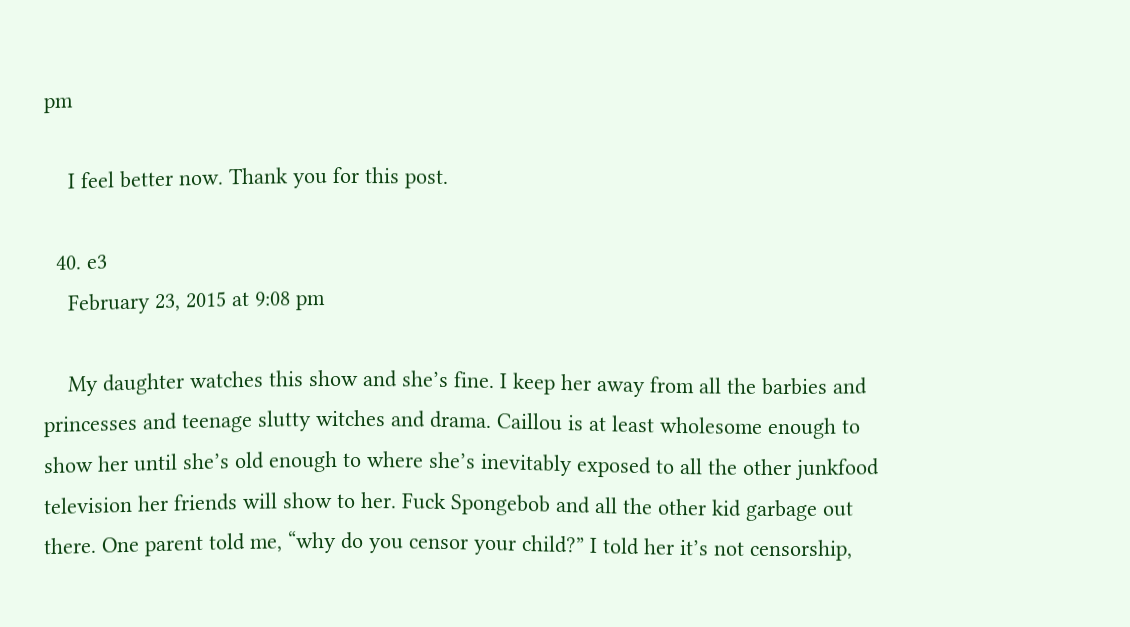pm

    I feel better now. Thank you for this post.

  40. e3
    February 23, 2015 at 9:08 pm

    My daughter watches this show and she’s fine. I keep her away from all the barbies and princesses and teenage slutty witches and drama. Caillou is at least wholesome enough to show her until she’s old enough to where she’s inevitably exposed to all the other junkfood television her friends will show to her. Fuck Spongebob and all the other kid garbage out there. One parent told me, “why do you censor your child?” I told her it’s not censorship,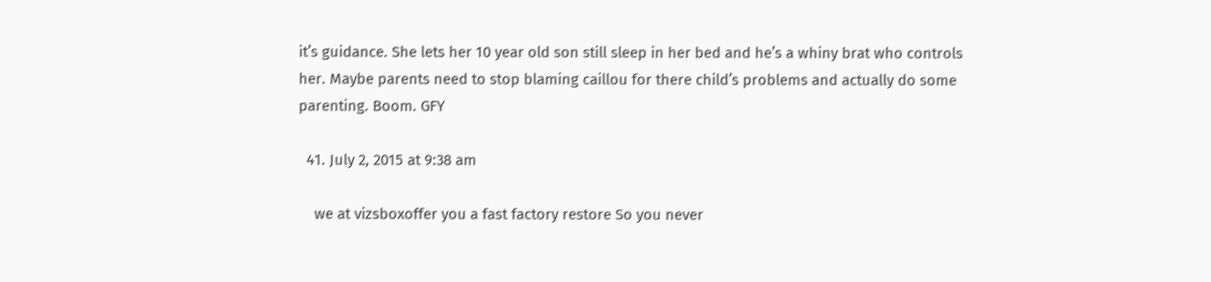it’s guidance. She lets her 10 year old son still sleep in her bed and he’s a whiny brat who controls her. Maybe parents need to stop blaming caillou for there child’s problems and actually do some parenting. Boom. GFY

  41. July 2, 2015 at 9:38 am

    we at vizsboxoffer you a fast factory restore So you never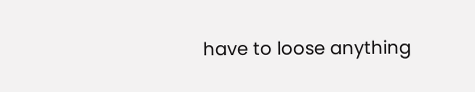have to loose anything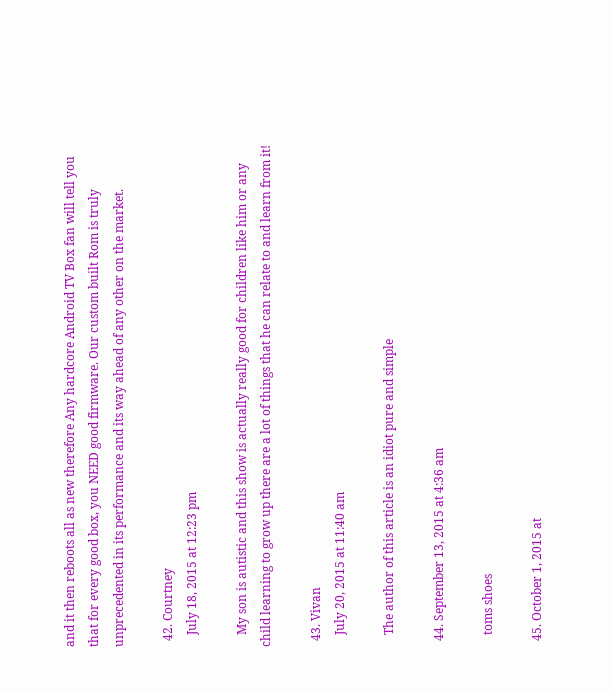and it then reboots all as new therefore Any hardcore Android TV Box fan will tell you that for every good box, you NEED good firmware. Our custom built Rom is truly unprecedented in its performance and its way ahead of any other on the market.

  42. Courtney
    July 18, 2015 at 12:23 pm

    My son is autistic and this show is actually really good for children like him or any child learning to grow up there are a lot of things that he can relate to and learn from it!

  43. Vivan
    July 20, 2015 at 11:40 am

    The author of this article is an idiot pure and simple

  44. September 13, 2015 at 4:36 am

    toms shoes

  45. October 1, 2015 at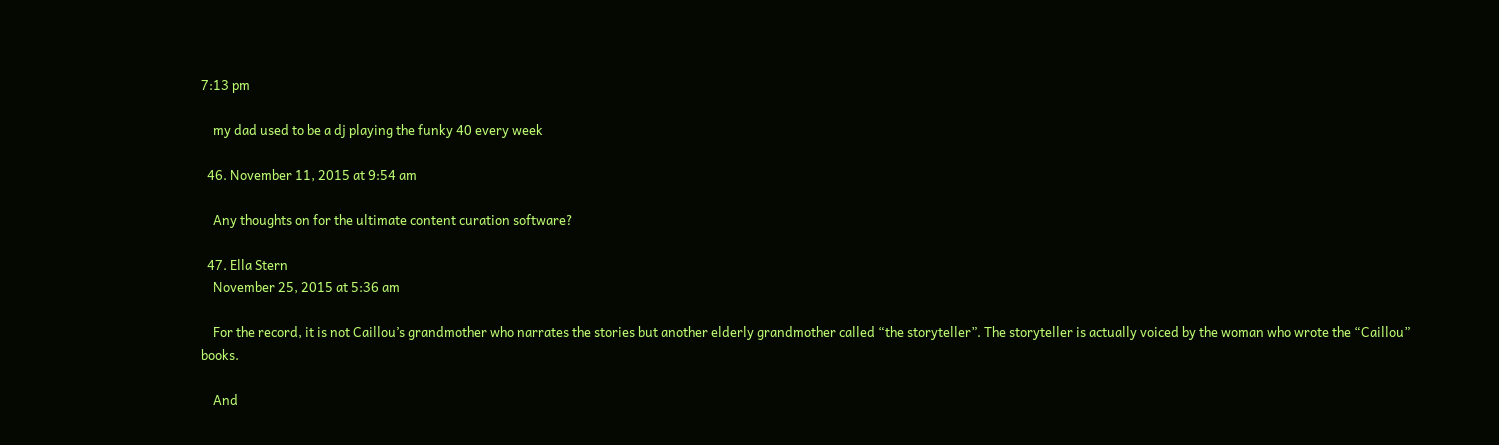7:13 pm

    my dad used to be a dj playing the funky 40 every week

  46. November 11, 2015 at 9:54 am

    Any thoughts on for the ultimate content curation software?

  47. Ella Stern
    November 25, 2015 at 5:36 am

    For the record, it is not Caillou’s grandmother who narrates the stories but another elderly grandmother called “the storyteller”. The storyteller is actually voiced by the woman who wrote the “Caillou” books.

    And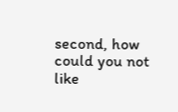second, how could you not like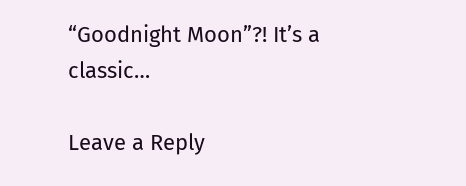“Goodnight Moon”?! It’s a classic…

Leave a Reply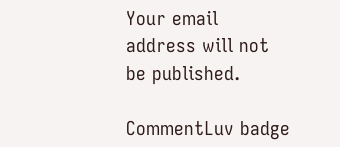Your email address will not be published.

CommentLuv badge